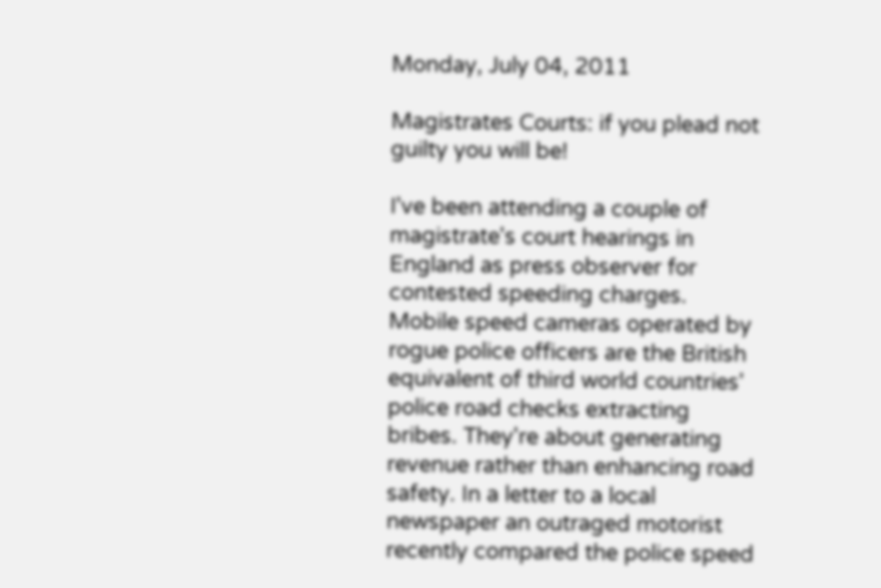Monday, July 04, 2011

Magistrates Courts: if you plead not guilty you will be!

I've been attending a couple of magistrate's court hearings in England as press observer for contested speeding charges. Mobile speed cameras operated by rogue police officers are the British equivalent of third world countries' police road checks extracting bribes. They're about generating revenue rather than enhancing road safety. In a letter to a local newspaper an outraged motorist recently compared the police speed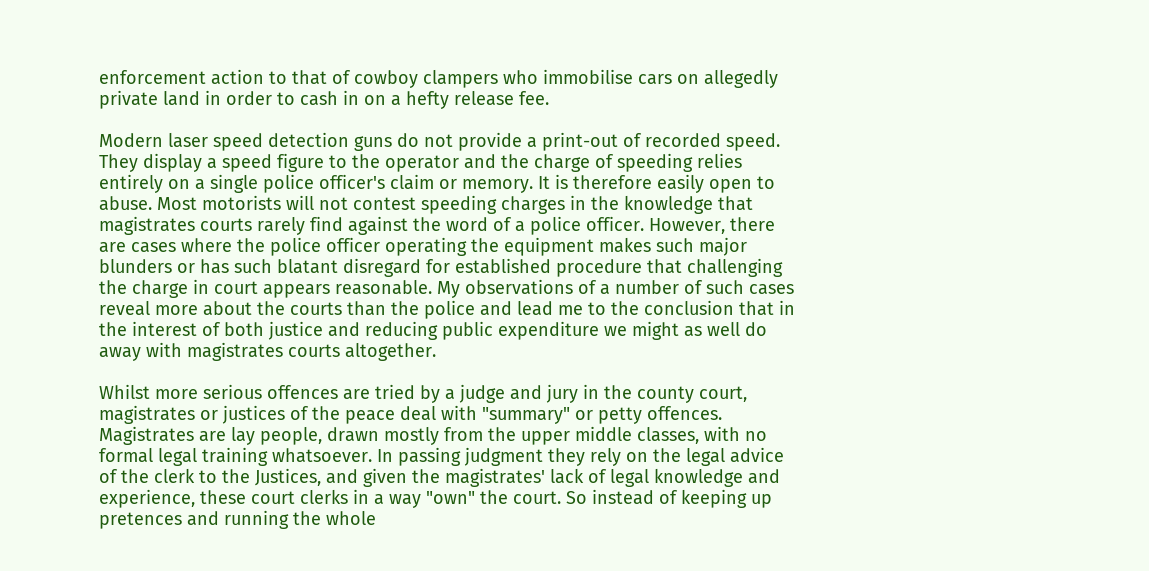enforcement action to that of cowboy clampers who immobilise cars on allegedly private land in order to cash in on a hefty release fee.

Modern laser speed detection guns do not provide a print-out of recorded speed. They display a speed figure to the operator and the charge of speeding relies entirely on a single police officer's claim or memory. It is therefore easily open to abuse. Most motorists will not contest speeding charges in the knowledge that magistrates courts rarely find against the word of a police officer. However, there are cases where the police officer operating the equipment makes such major blunders or has such blatant disregard for established procedure that challenging the charge in court appears reasonable. My observations of a number of such cases reveal more about the courts than the police and lead me to the conclusion that in the interest of both justice and reducing public expenditure we might as well do away with magistrates courts altogether.

Whilst more serious offences are tried by a judge and jury in the county court, magistrates or justices of the peace deal with "summary" or petty offences. Magistrates are lay people, drawn mostly from the upper middle classes, with no formal legal training whatsoever. In passing judgment they rely on the legal advice of the clerk to the Justices, and given the magistrates' lack of legal knowledge and experience, these court clerks in a way "own" the court. So instead of keeping up pretences and running the whole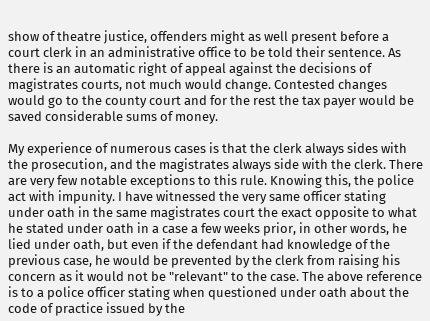show of theatre justice, offenders might as well present before a court clerk in an administrative office to be told their sentence. As there is an automatic right of appeal against the decisions of magistrates courts, not much would change. Contested changes would go to the county court and for the rest the tax payer would be saved considerable sums of money.

My experience of numerous cases is that the clerk always sides with the prosecution, and the magistrates always side with the clerk. There are very few notable exceptions to this rule. Knowing this, the police act with impunity. I have witnessed the very same officer stating under oath in the same magistrates court the exact opposite to what he stated under oath in a case a few weeks prior, in other words, he lied under oath, but even if the defendant had knowledge of the previous case, he would be prevented by the clerk from raising his concern as it would not be "relevant" to the case. The above reference is to a police officer stating when questioned under oath about the code of practice issued by the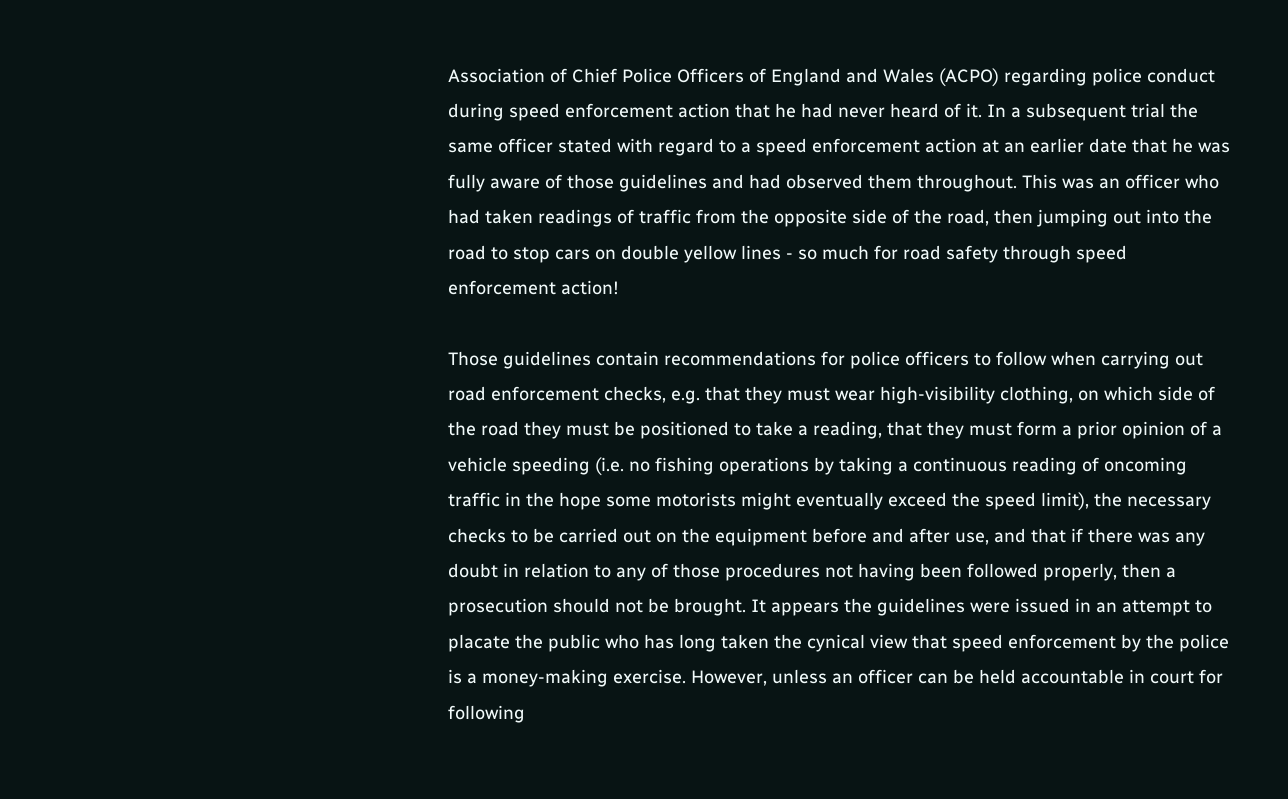Association of Chief Police Officers of England and Wales (ACPO) regarding police conduct during speed enforcement action that he had never heard of it. In a subsequent trial the same officer stated with regard to a speed enforcement action at an earlier date that he was fully aware of those guidelines and had observed them throughout. This was an officer who had taken readings of traffic from the opposite side of the road, then jumping out into the road to stop cars on double yellow lines - so much for road safety through speed enforcement action!

Those guidelines contain recommendations for police officers to follow when carrying out road enforcement checks, e.g. that they must wear high-visibility clothing, on which side of the road they must be positioned to take a reading, that they must form a prior opinion of a vehicle speeding (i.e. no fishing operations by taking a continuous reading of oncoming traffic in the hope some motorists might eventually exceed the speed limit), the necessary checks to be carried out on the equipment before and after use, and that if there was any doubt in relation to any of those procedures not having been followed properly, then a prosecution should not be brought. It appears the guidelines were issued in an attempt to placate the public who has long taken the cynical view that speed enforcement by the police is a money-making exercise. However, unless an officer can be held accountable in court for following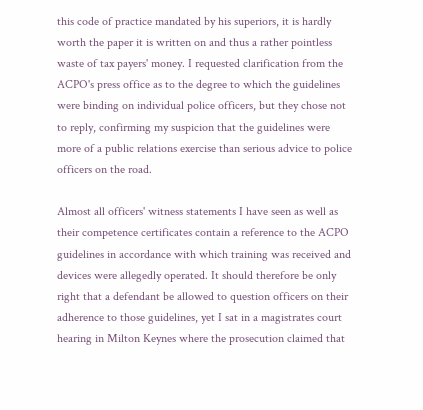this code of practice mandated by his superiors, it is hardly worth the paper it is written on and thus a rather pointless waste of tax payers' money. I requested clarification from the ACPO's press office as to the degree to which the guidelines were binding on individual police officers, but they chose not to reply, confirming my suspicion that the guidelines were more of a public relations exercise than serious advice to police officers on the road.

Almost all officers' witness statements I have seen as well as their competence certificates contain a reference to the ACPO guidelines in accordance with which training was received and devices were allegedly operated. It should therefore be only right that a defendant be allowed to question officers on their adherence to those guidelines, yet I sat in a magistrates court hearing in Milton Keynes where the prosecution claimed that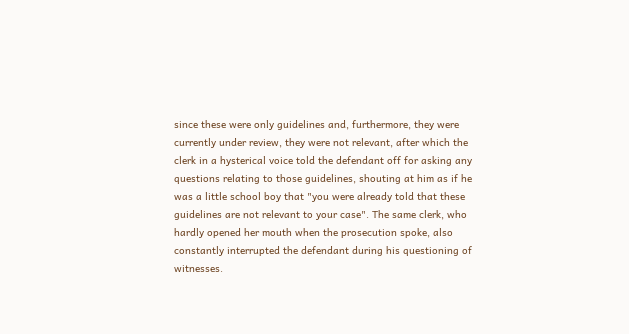since these were only guidelines and, furthermore, they were currently under review, they were not relevant, after which the clerk in a hysterical voice told the defendant off for asking any questions relating to those guidelines, shouting at him as if he was a little school boy that "you were already told that these guidelines are not relevant to your case". The same clerk, who hardly opened her mouth when the prosecution spoke, also constantly interrupted the defendant during his questioning of witnesses.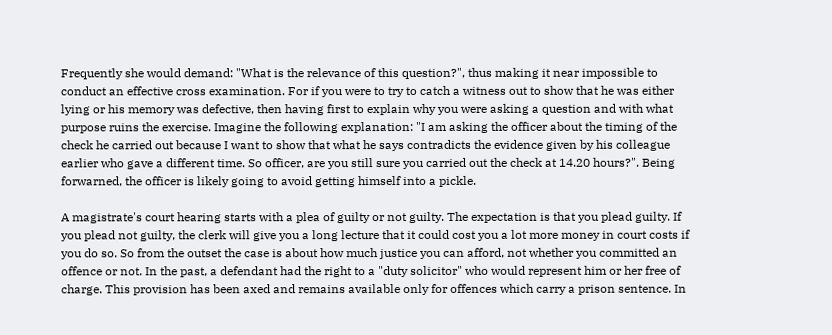Frequently she would demand: "What is the relevance of this question?", thus making it near impossible to conduct an effective cross examination. For if you were to try to catch a witness out to show that he was either lying or his memory was defective, then having first to explain why you were asking a question and with what purpose ruins the exercise. Imagine the following explanation: "I am asking the officer about the timing of the check he carried out because I want to show that what he says contradicts the evidence given by his colleague earlier who gave a different time. So officer, are you still sure you carried out the check at 14.20 hours?". Being forwarned, the officer is likely going to avoid getting himself into a pickle.

A magistrate's court hearing starts with a plea of guilty or not guilty. The expectation is that you plead guilty. If you plead not guilty, the clerk will give you a long lecture that it could cost you a lot more money in court costs if you do so. So from the outset the case is about how much justice you can afford, not whether you committed an offence or not. In the past, a defendant had the right to a "duty solicitor" who would represent him or her free of charge. This provision has been axed and remains available only for offences which carry a prison sentence. In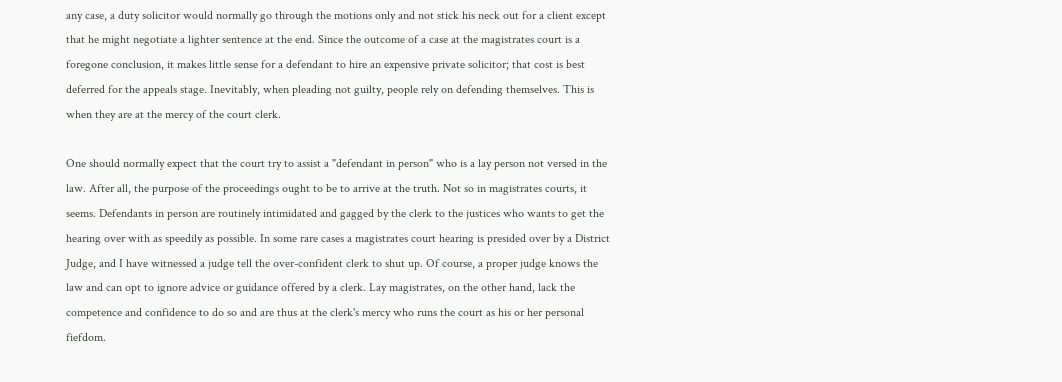any case, a duty solicitor would normally go through the motions only and not stick his neck out for a client except that he might negotiate a lighter sentence at the end. Since the outcome of a case at the magistrates court is a foregone conclusion, it makes little sense for a defendant to hire an expensive private solicitor; that cost is best deferred for the appeals stage. Inevitably, when pleading not guilty, people rely on defending themselves. This is when they are at the mercy of the court clerk.

One should normally expect that the court try to assist a "defendant in person" who is a lay person not versed in the law. After all, the purpose of the proceedings ought to be to arrive at the truth. Not so in magistrates courts, it seems. Defendants in person are routinely intimidated and gagged by the clerk to the justices who wants to get the hearing over with as speedily as possible. In some rare cases a magistrates court hearing is presided over by a District Judge, and I have witnessed a judge tell the over-confident clerk to shut up. Of course, a proper judge knows the law and can opt to ignore advice or guidance offered by a clerk. Lay magistrates, on the other hand, lack the competence and confidence to do so and are thus at the clerk's mercy who runs the court as his or her personal fiefdom.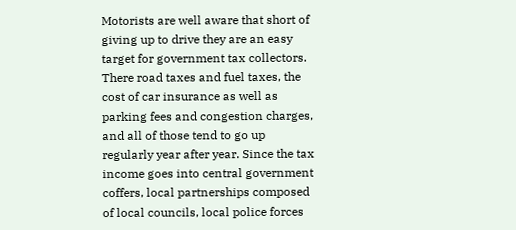Motorists are well aware that short of giving up to drive they are an easy target for government tax collectors. There road taxes and fuel taxes, the cost of car insurance as well as parking fees and congestion charges, and all of those tend to go up regularly year after year. Since the tax income goes into central government coffers, local partnerships composed of local councils, local police forces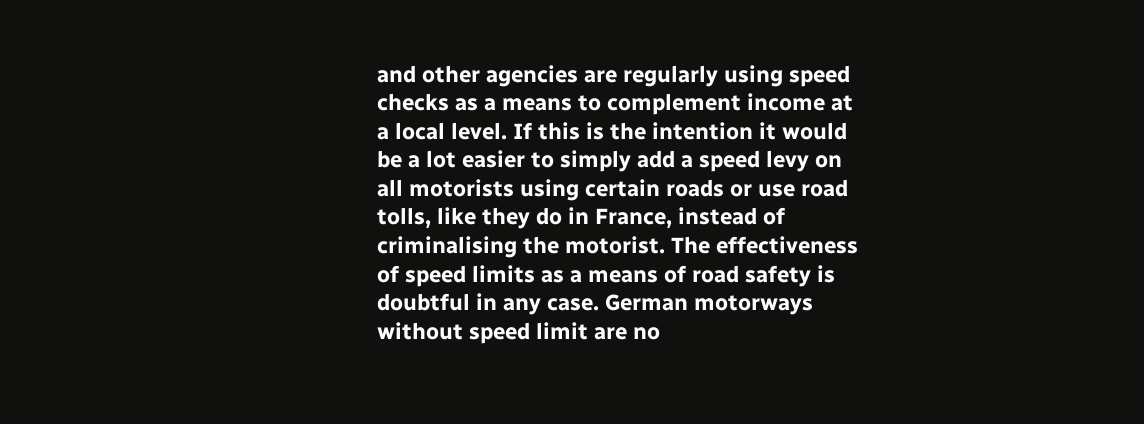and other agencies are regularly using speed checks as a means to complement income at a local level. If this is the intention it would be a lot easier to simply add a speed levy on all motorists using certain roads or use road tolls, like they do in France, instead of criminalising the motorist. The effectiveness of speed limits as a means of road safety is doubtful in any case. German motorways without speed limit are no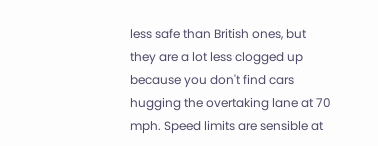less safe than British ones, but they are a lot less clogged up because you don't find cars hugging the overtaking lane at 70 mph. Speed limits are sensible at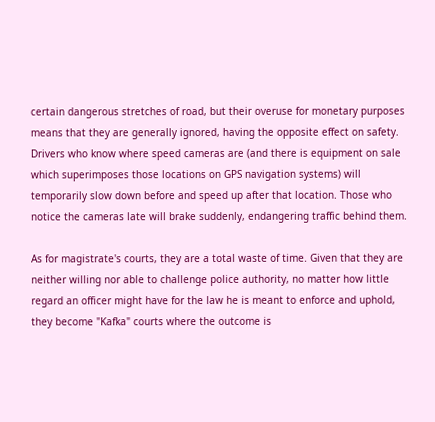certain dangerous stretches of road, but their overuse for monetary purposes means that they are generally ignored, having the opposite effect on safety. Drivers who know where speed cameras are (and there is equipment on sale which superimposes those locations on GPS navigation systems) will temporarily slow down before and speed up after that location. Those who notice the cameras late will brake suddenly, endangering traffic behind them.

As for magistrate's courts, they are a total waste of time. Given that they are neither willing nor able to challenge police authority, no matter how little regard an officer might have for the law he is meant to enforce and uphold, they become "Kafka" courts where the outcome is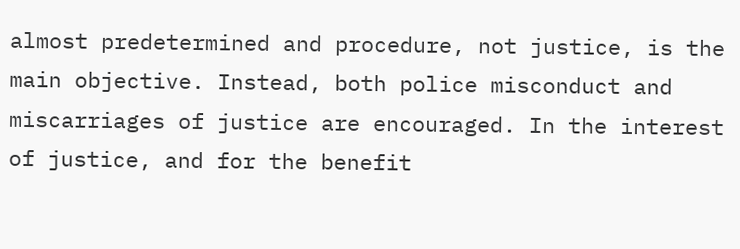almost predetermined and procedure, not justice, is the main objective. Instead, both police misconduct and miscarriages of justice are encouraged. In the interest of justice, and for the benefit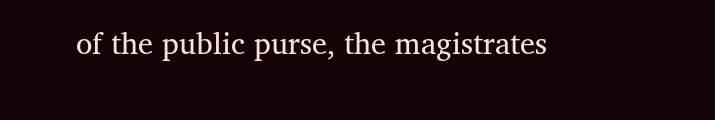of the public purse, the magistrates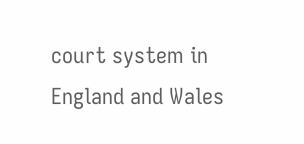court system in England and Wales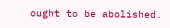ought to be abolished.